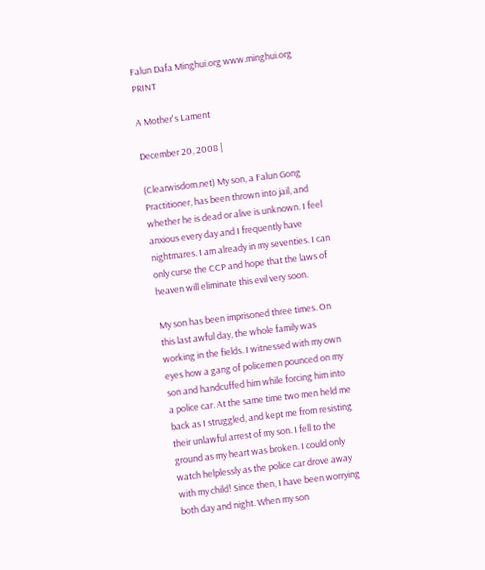Falun Dafa Minghui.org www.minghui.org PRINT

A Mother's Lament

December 20, 2008 |

(Clearwisdom.net) My son, a Falun Gong Practitioner, has been thrown into jail, and whether he is dead or alive is unknown. I feel anxious every day and I frequently have nightmares. I am already in my seventies. I can only curse the CCP and hope that the laws of heaven will eliminate this evil very soon.

My son has been imprisoned three times. On this last awful day, the whole family was working in the fields. I witnessed with my own eyes how a gang of policemen pounced on my son and handcuffed him while forcing him into a police car. At the same time two men held me back as I struggled, and kept me from resisting their unlawful arrest of my son. I fell to the ground as my heart was broken. I could only watch helplessly as the police car drove away with my child! Since then, I have been worrying both day and night. When my son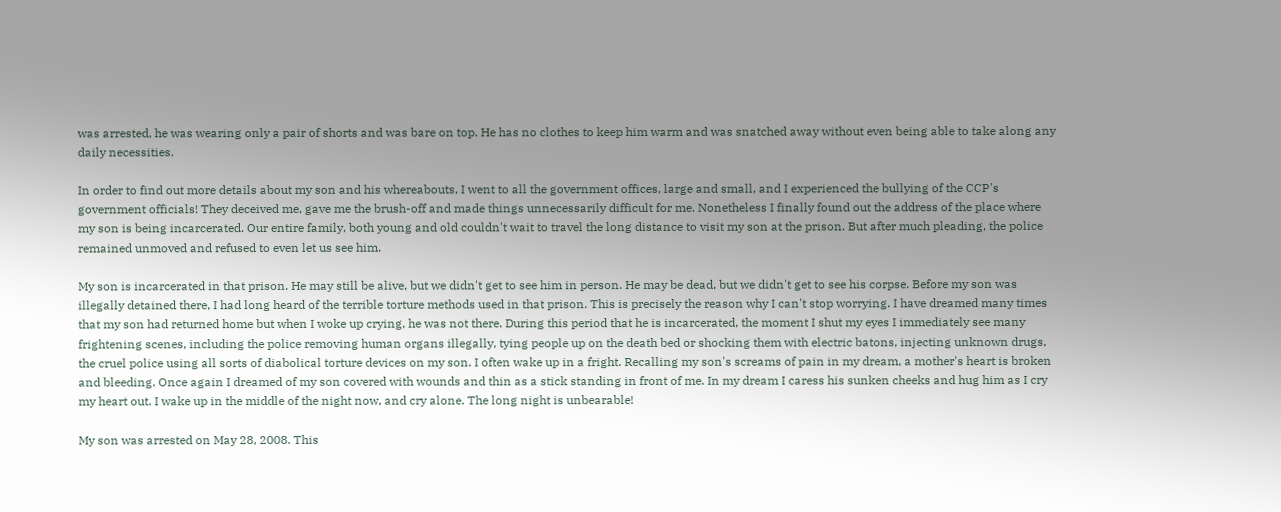was arrested, he was wearing only a pair of shorts and was bare on top. He has no clothes to keep him warm and was snatched away without even being able to take along any daily necessities.

In order to find out more details about my son and his whereabouts, I went to all the government offices, large and small, and I experienced the bullying of the CCP's government officials! They deceived me, gave me the brush-off and made things unnecessarily difficult for me. Nonetheless I finally found out the address of the place where my son is being incarcerated. Our entire family, both young and old couldn't wait to travel the long distance to visit my son at the prison. But after much pleading, the police remained unmoved and refused to even let us see him.

My son is incarcerated in that prison. He may still be alive, but we didn't get to see him in person. He may be dead, but we didn't get to see his corpse. Before my son was illegally detained there, I had long heard of the terrible torture methods used in that prison. This is precisely the reason why I can't stop worrying. I have dreamed many times that my son had returned home but when I woke up crying, he was not there. During this period that he is incarcerated, the moment I shut my eyes I immediately see many frightening scenes, including the police removing human organs illegally, tying people up on the death bed or shocking them with electric batons, injecting unknown drugs, the cruel police using all sorts of diabolical torture devices on my son. I often wake up in a fright. Recalling my son's screams of pain in my dream, a mother's heart is broken and bleeding. Once again I dreamed of my son covered with wounds and thin as a stick standing in front of me. In my dream I caress his sunken cheeks and hug him as I cry my heart out. I wake up in the middle of the night now, and cry alone. The long night is unbearable!

My son was arrested on May 28, 2008. This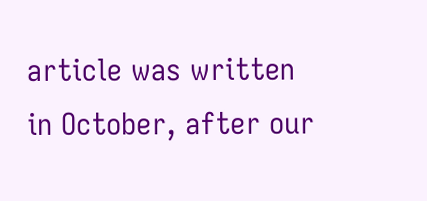article was written in October, after our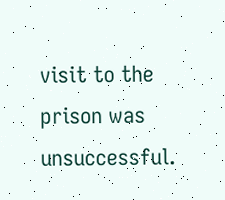visit to the prison was unsuccessful.